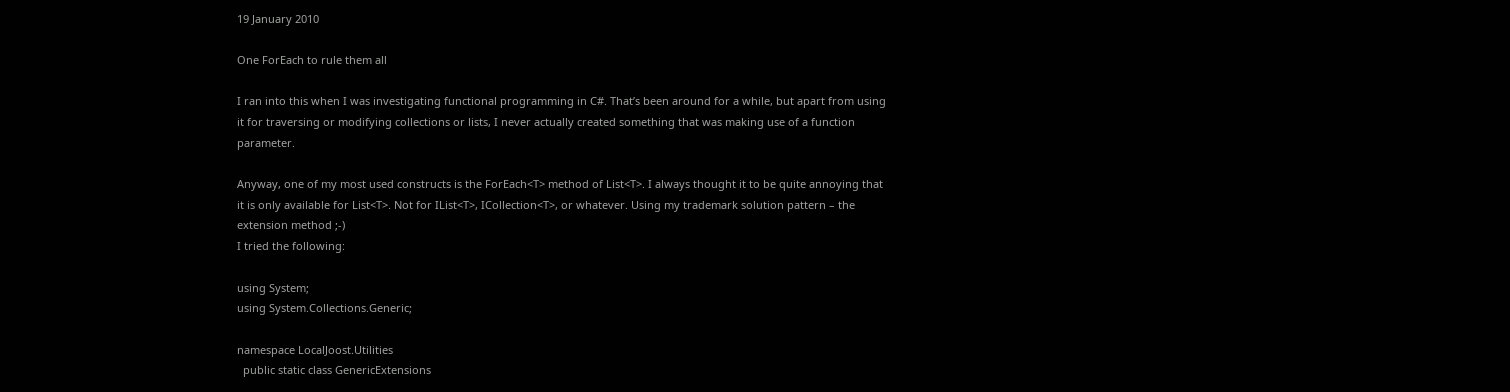19 January 2010

One ForEach to rule them all

I ran into this when I was investigating functional programming in C#. That’s been around for a while, but apart from using it for traversing or modifying collections or lists, I never actually created something that was making use of a function parameter.

Anyway, one of my most used constructs is the ForEach<T> method of List<T>. I always thought it to be quite annoying that it is only available for List<T>. Not for IList<T>, ICollection<T>, or whatever. Using my trademark solution pattern – the extension method ;-)
I tried the following:

using System;
using System.Collections.Generic;

namespace LocalJoost.Utilities
  public static class GenericExtensions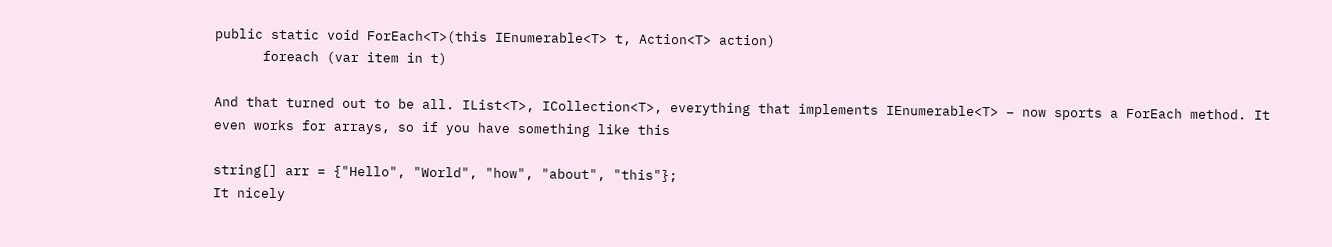public static void ForEach<T>(this IEnumerable<T> t, Action<T> action)
      foreach (var item in t)

And that turned out to be all. IList<T>, ICollection<T>, everything that implements IEnumerable<T> – now sports a ForEach method. It even works for arrays, so if you have something like this

string[] arr = {"Hello", "World", "how", "about", "this"};
It nicely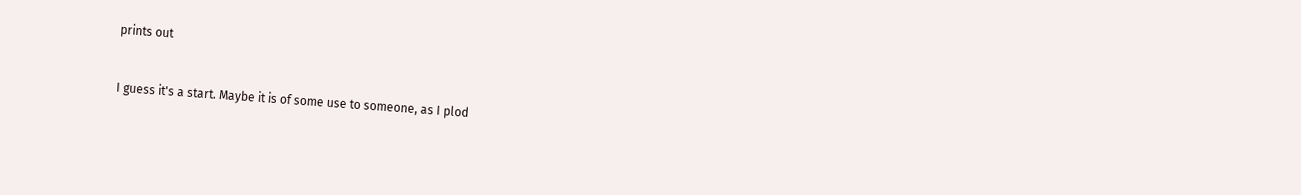prints out


I guess it's a start. Maybe it is of some use to someone, as I plod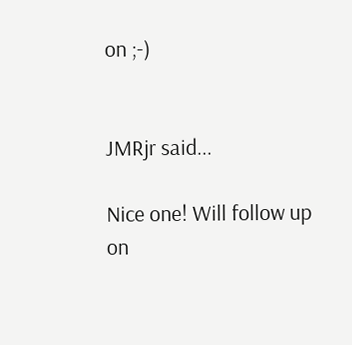on ;-)


JMRjr said...

Nice one! Will follow up on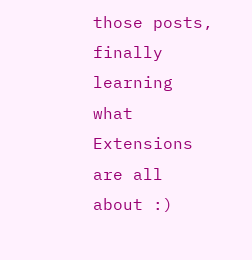those posts, finally learning what Extensions are all about :)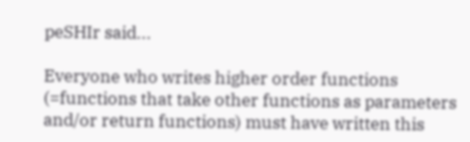peSHIr said...

Everyone who writes higher order functions (=functions that take other functions as parameters and/or return functions) must have written this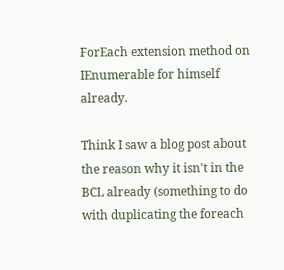ForEach extension method on IEnumerable for himself already.

Think I saw a blog post about the reason why it isn't in the BCL already (something to do with duplicating the foreach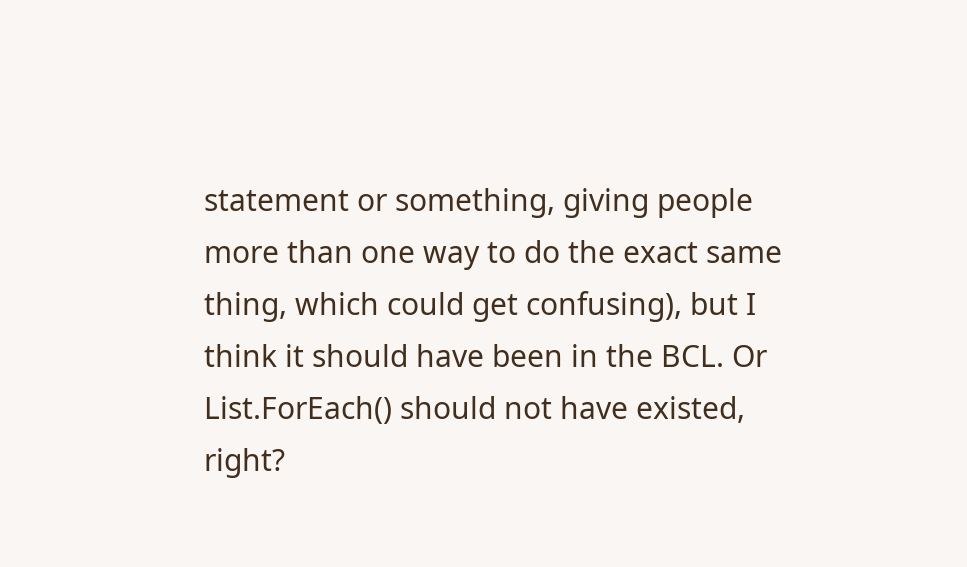statement or something, giving people more than one way to do the exact same thing, which could get confusing), but I think it should have been in the BCL. Or List.ForEach() should not have existed, right?